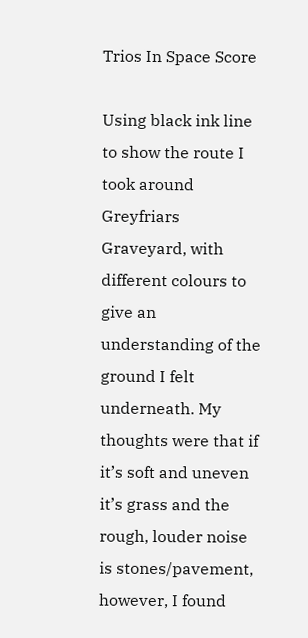Trios In Space Score

Using black ink line to show the route I took around Greyfriars Graveyard, with different colours to give an understanding of the ground I felt underneath. My thoughts were that if it’s soft and uneven it’s grass and the rough, louder noise is stones/pavement, however, I found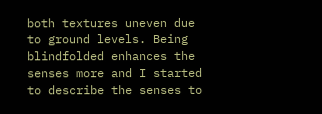both textures uneven due to ground levels. Being blindfolded enhances the senses more and I started to describe the senses to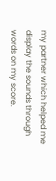my partner which helped me display the sounds through words on my score.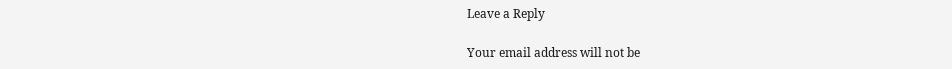Leave a Reply

Your email address will not be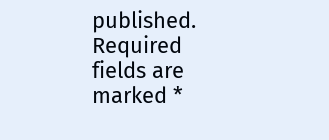published. Required fields are marked *